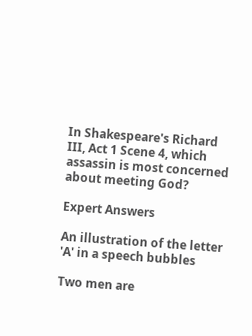In Shakespeare's Richard III, Act 1 Scene 4, which assassin is most concerned about meeting God?

Expert Answers

An illustration of the letter 'A' in a speech bubbles

Two men are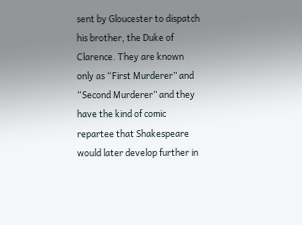sent by Gloucester to dispatch his brother, the Duke of Clarence. They are known only as “First Murderer” and “Second Murderer” and they have the kind of comic repartee that Shakespeare would later develop further in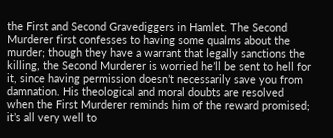the First and Second Gravediggers in Hamlet. The Second Murderer first confesses to having some qualms about the murder; though they have a warrant that legally sanctions the killing, the Second Murderer is worried he’ll be sent to hell for it, since having permission doesn’t necessarily save you from damnation. His theological and moral doubts are resolved when the First Murderer reminds him of the reward promised; it’s all very well to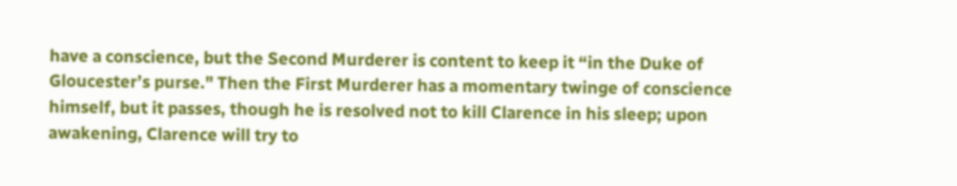have a conscience, but the Second Murderer is content to keep it “in the Duke of Gloucester’s purse." Then the First Murderer has a momentary twinge of conscience himself, but it passes, though he is resolved not to kill Clarence in his sleep; upon awakening, Clarence will try to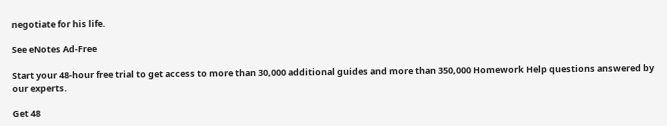negotiate for his life.

See eNotes Ad-Free

Start your 48-hour free trial to get access to more than 30,000 additional guides and more than 350,000 Homework Help questions answered by our experts.

Get 48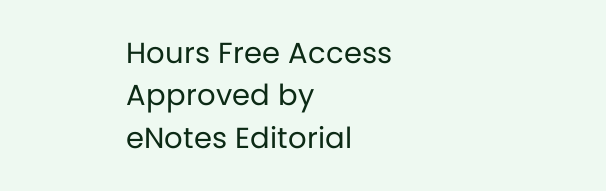Hours Free Access
Approved by eNotes Editorial